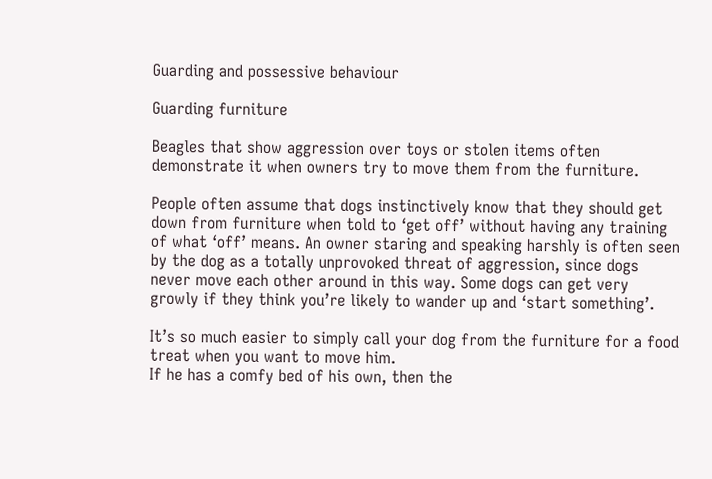Guarding and possessive behaviour

Guarding furniture

Beagles that show aggression over toys or stolen items often demonstrate it when owners try to move them from the furniture.

People often assume that dogs instinctively know that they should get down from furniture when told to ‘get off’ without having any training of what ‘off’ means. An owner staring and speaking harshly is often seen by the dog as a totally unprovoked threat of aggression, since dogs never move each other around in this way. Some dogs can get very growly if they think you’re likely to wander up and ‘start something’.

It’s so much easier to simply call your dog from the furniture for a food treat when you want to move him.
If he has a comfy bed of his own, then the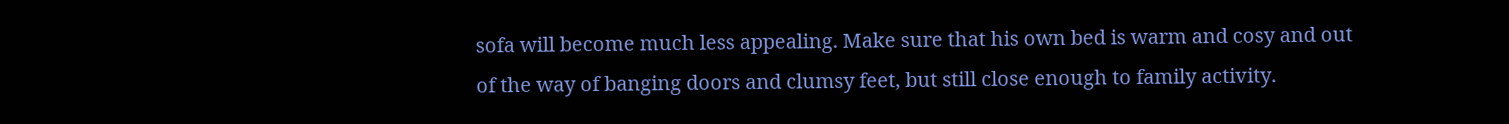sofa will become much less appealing. Make sure that his own bed is warm and cosy and out of the way of banging doors and clumsy feet, but still close enough to family activity.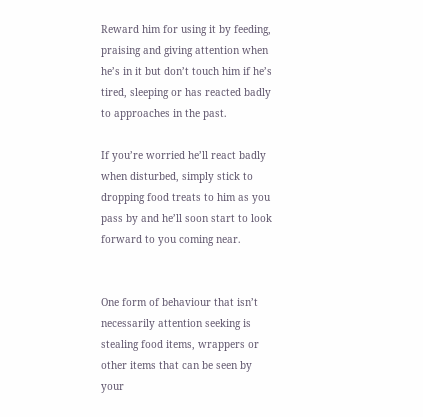Reward him for using it by feeding, praising and giving attention when he’s in it but don’t touch him if he’s tired, sleeping or has reacted badly to approaches in the past.

If you’re worried he’ll react badly when disturbed, simply stick to dropping food treats to him as you pass by and he’ll soon start to look forward to you coming near.


One form of behaviour that isn’t necessarily attention seeking is stealing food items, wrappers or other items that can be seen by your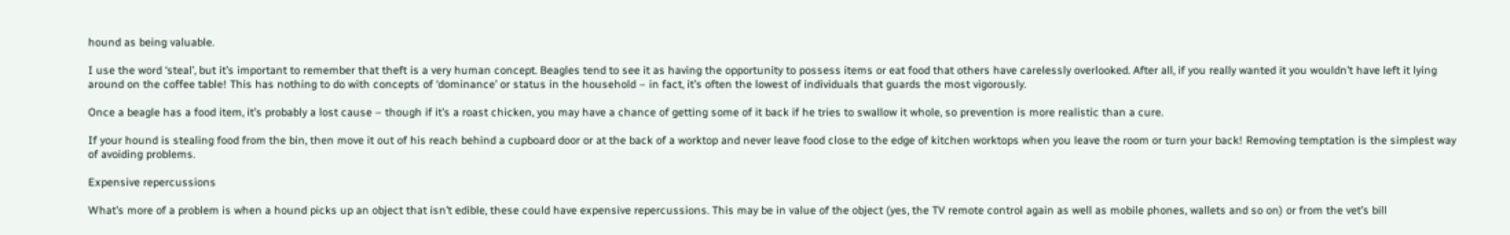hound as being valuable.

I use the word ‘steal’, but it’s important to remember that theft is a very human concept. Beagles tend to see it as having the opportunity to possess items or eat food that others have carelessly overlooked. After all, if you really wanted it you wouldn’t have left it lying around on the coffee table! This has nothing to do with concepts of ‘dominance’ or status in the household – in fact, it’s often the lowest of individuals that guards the most vigorously.

Once a beagle has a food item, it’s probably a lost cause – though if it’s a roast chicken, you may have a chance of getting some of it back if he tries to swallow it whole, so prevention is more realistic than a cure.

If your hound is stealing food from the bin, then move it out of his reach behind a cupboard door or at the back of a worktop and never leave food close to the edge of kitchen worktops when you leave the room or turn your back! Removing temptation is the simplest way of avoiding problems.

Expensive repercussions

What’s more of a problem is when a hound picks up an object that isn’t edible, these could have expensive repercussions. This may be in value of the object (yes, the TV remote control again as well as mobile phones, wallets and so on) or from the vet’s bill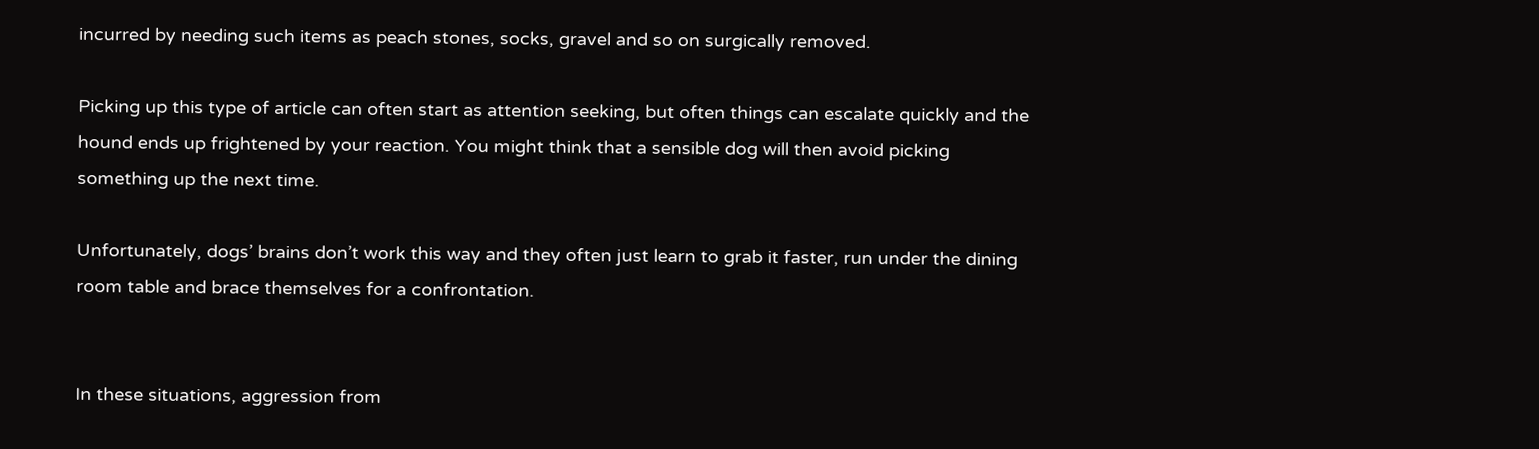incurred by needing such items as peach stones, socks, gravel and so on surgically removed.

Picking up this type of article can often start as attention seeking, but often things can escalate quickly and the hound ends up frightened by your reaction. You might think that a sensible dog will then avoid picking something up the next time.

Unfortunately, dogs’ brains don’t work this way and they often just learn to grab it faster, run under the dining room table and brace themselves for a confrontation.


In these situations, aggression from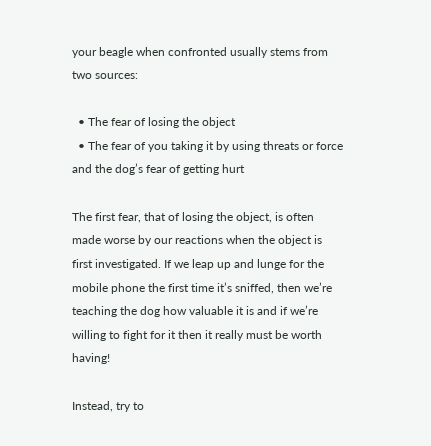your beagle when confronted usually stems from two sources:

  • The fear of losing the object
  • The fear of you taking it by using threats or force and the dog’s fear of getting hurt

The first fear, that of losing the object, is often made worse by our reactions when the object is first investigated. If we leap up and lunge for the mobile phone the first time it’s sniffed, then we’re teaching the dog how valuable it is and if we’re willing to fight for it then it really must be worth having!

Instead, try to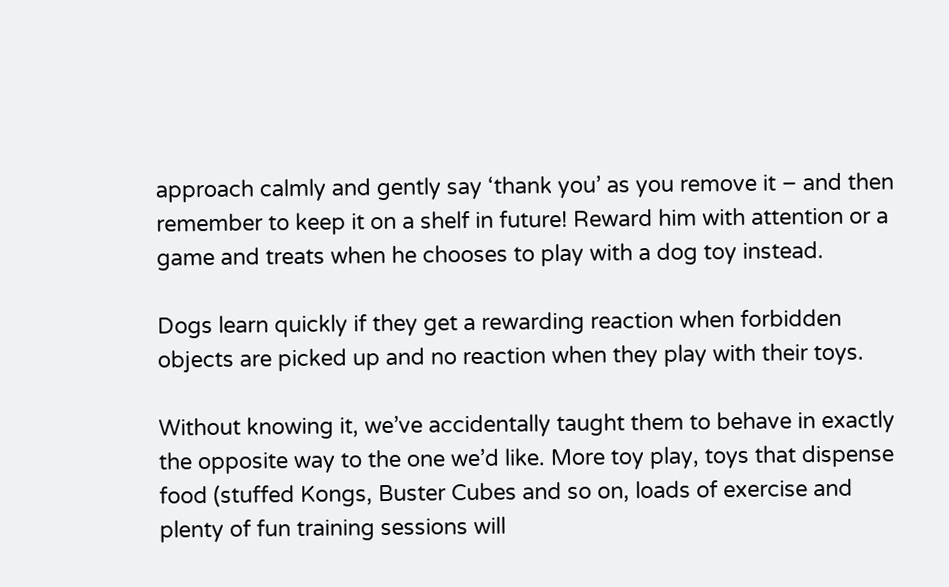approach calmly and gently say ‘thank you’ as you remove it – and then remember to keep it on a shelf in future! Reward him with attention or a game and treats when he chooses to play with a dog toy instead.

Dogs learn quickly if they get a rewarding reaction when forbidden objects are picked up and no reaction when they play with their toys.

Without knowing it, we’ve accidentally taught them to behave in exactly the opposite way to the one we’d like. More toy play, toys that dispense food (stuffed Kongs, Buster Cubes and so on, loads of exercise and plenty of fun training sessions will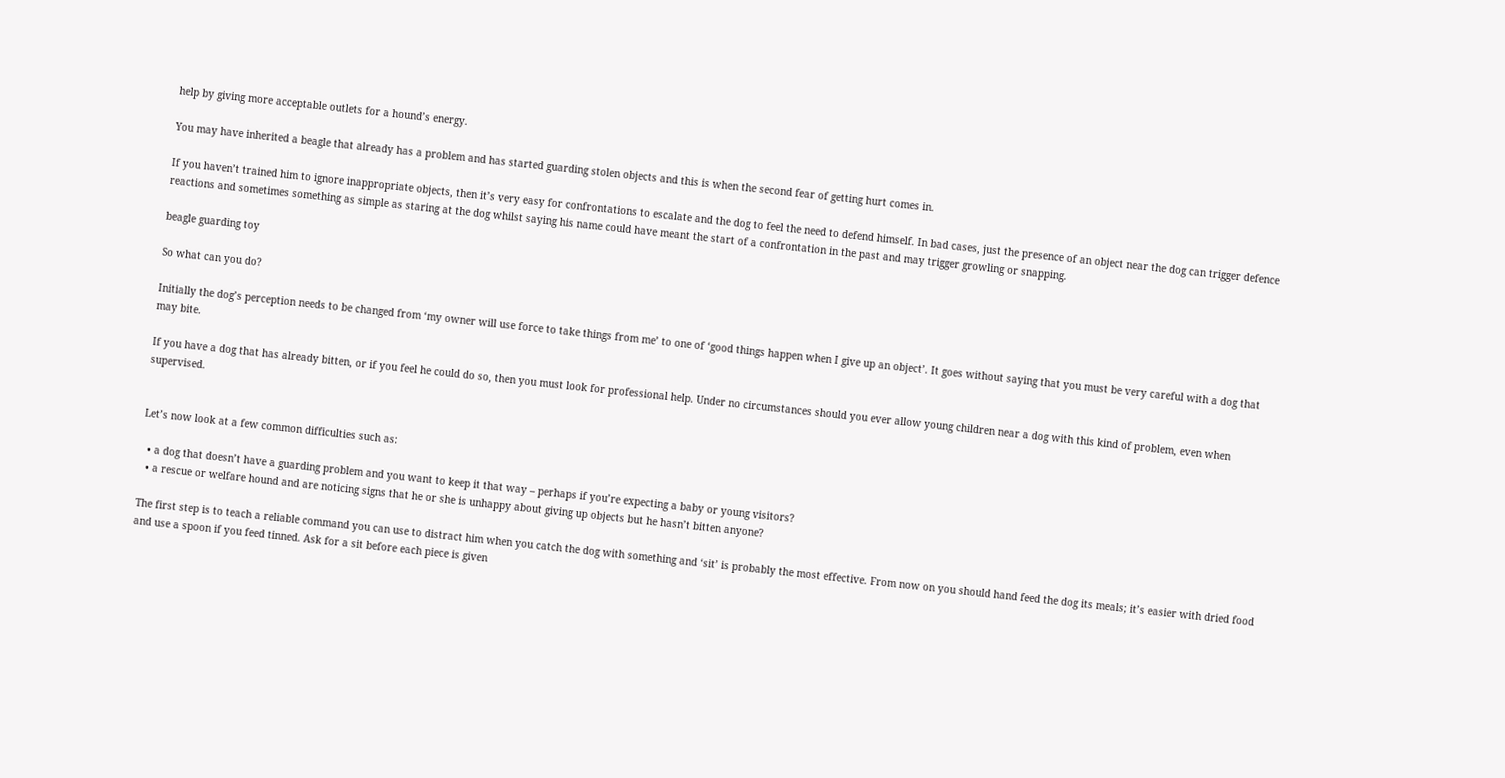help by giving more acceptable outlets for a hound’s energy.

You may have inherited a beagle that already has a problem and has started guarding stolen objects and this is when the second fear of getting hurt comes in.

If you haven’t trained him to ignore inappropriate objects, then it’s very easy for confrontations to escalate and the dog to feel the need to defend himself. In bad cases, just the presence of an object near the dog can trigger defence reactions and sometimes something as simple as staring at the dog whilst saying his name could have meant the start of a confrontation in the past and may trigger growling or snapping.

beagle guarding toy

So what can you do?

Initially the dog’s perception needs to be changed from ‘my owner will use force to take things from me’ to one of ‘good things happen when I give up an object’. It goes without saying that you must be very careful with a dog that may bite.

If you have a dog that has already bitten, or if you feel he could do so, then you must look for professional help. Under no circumstances should you ever allow young children near a dog with this kind of problem, even when supervised.


Let’s now look at a few common difficulties such as:

  • a dog that doesn’t have a guarding problem and you want to keep it that way – perhaps if you’re expecting a baby or young visitors?
  • a rescue or welfare hound and are noticing signs that he or she is unhappy about giving up objects but he hasn’t bitten anyone?

The first step is to teach a reliable command you can use to distract him when you catch the dog with something and ‘sit’ is probably the most effective. From now on you should hand feed the dog its meals; it’s easier with dried food and use a spoon if you feed tinned. Ask for a sit before each piece is given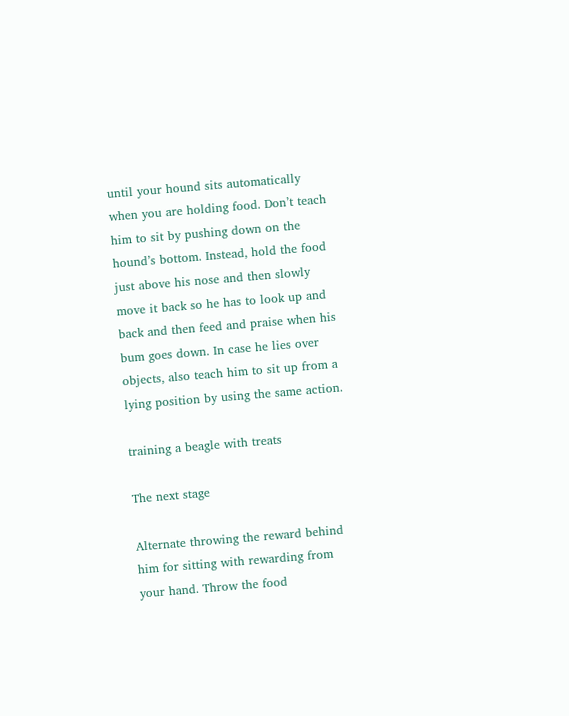until your hound sits automatically when you are holding food. Don’t teach him to sit by pushing down on the hound’s bottom. Instead, hold the food just above his nose and then slowly move it back so he has to look up and back and then feed and praise when his bum goes down. In case he lies over objects, also teach him to sit up from a lying position by using the same action.

training a beagle with treats

The next stage

Alternate throwing the reward behind him for sitting with rewarding from your hand. Throw the food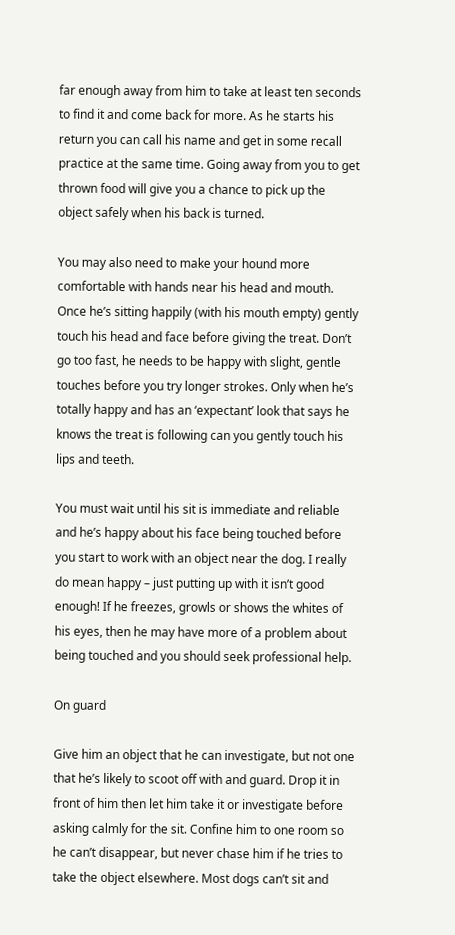far enough away from him to take at least ten seconds to find it and come back for more. As he starts his return you can call his name and get in some recall practice at the same time. Going away from you to get thrown food will give you a chance to pick up the object safely when his back is turned.

You may also need to make your hound more comfortable with hands near his head and mouth. Once he’s sitting happily (with his mouth empty) gently touch his head and face before giving the treat. Don’t go too fast, he needs to be happy with slight, gentle touches before you try longer strokes. Only when he’s totally happy and has an ‘expectant’ look that says he knows the treat is following can you gently touch his lips and teeth.

You must wait until his sit is immediate and reliable and he’s happy about his face being touched before you start to work with an object near the dog. I really do mean happy – just putting up with it isn’t good enough! If he freezes, growls or shows the whites of his eyes, then he may have more of a problem about being touched and you should seek professional help.

On guard

Give him an object that he can investigate, but not one that he’s likely to scoot off with and guard. Drop it in front of him then let him take it or investigate before asking calmly for the sit. Confine him to one room so he can’t disappear, but never chase him if he tries to take the object elsewhere. Most dogs can’t sit and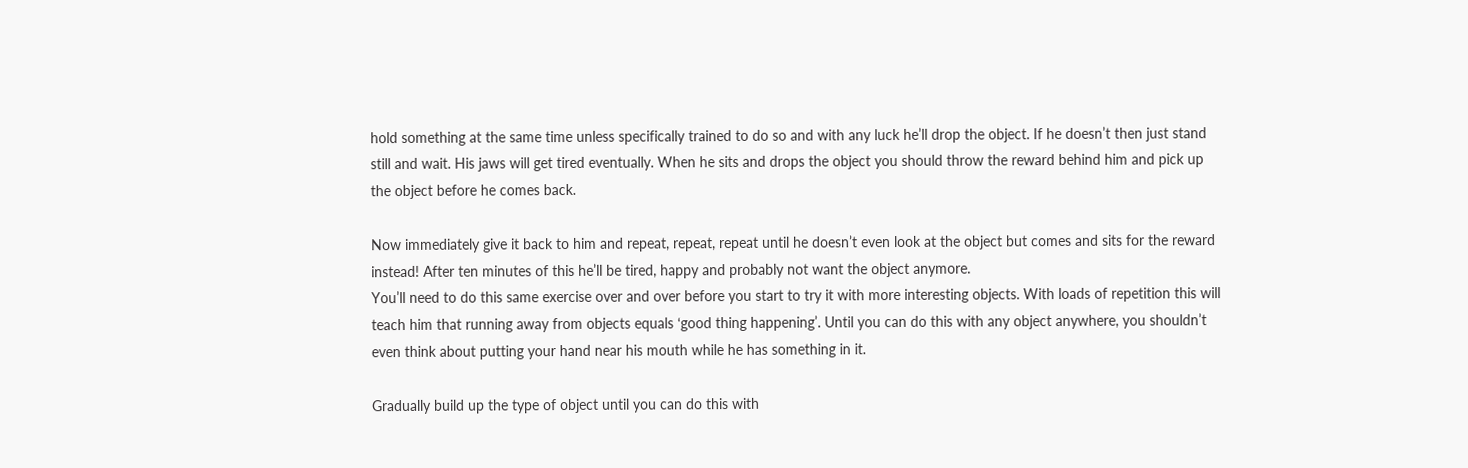hold something at the same time unless specifically trained to do so and with any luck he’ll drop the object. If he doesn’t then just stand still and wait. His jaws will get tired eventually. When he sits and drops the object you should throw the reward behind him and pick up the object before he comes back.

Now immediately give it back to him and repeat, repeat, repeat until he doesn’t even look at the object but comes and sits for the reward instead! After ten minutes of this he’ll be tired, happy and probably not want the object anymore.
You’ll need to do this same exercise over and over before you start to try it with more interesting objects. With loads of repetition this will teach him that running away from objects equals ‘good thing happening’. Until you can do this with any object anywhere, you shouldn’t even think about putting your hand near his mouth while he has something in it.

Gradually build up the type of object until you can do this with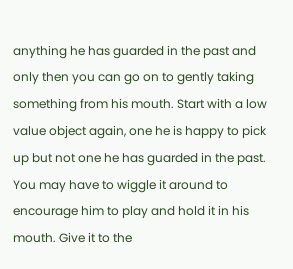anything he has guarded in the past and only then you can go on to gently taking something from his mouth. Start with a low value object again, one he is happy to pick up but not one he has guarded in the past. You may have to wiggle it around to encourage him to play and hold it in his mouth. Give it to the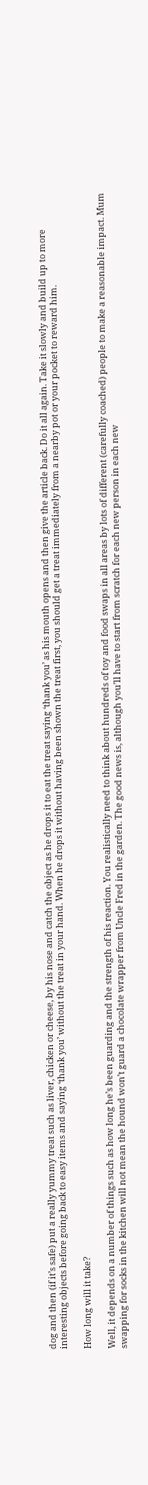dog and then (if it’s safe) put a really yummy treat such as liver, chicken or cheese, by his nose and catch the object as he drops it to eat the treat saying ‘thank you’ as his mouth opens and then give the article back. Do it all again. Take it slowly and build up to more interesting objects before going back to easy items and saying ‘thank you’ without the treat in your hand. When he drops it without having been shown the treat first, you should get a treat immediately from a nearby pot or your pocket to reward him.

How long will it take?

Well, it depends on a number of things such as how long he’s been guarding and the strength of his reaction. You realistically need to think about hundreds of toy and food swaps in all areas by lots of different (carefully coached) people to make a reasonable impact. Mum swapping for socks in the kitchen will not mean the hound won’t guard a chocolate wrapper from Uncle Fred in the garden. The good news is, although you’ll have to start from scratch for each new person in each new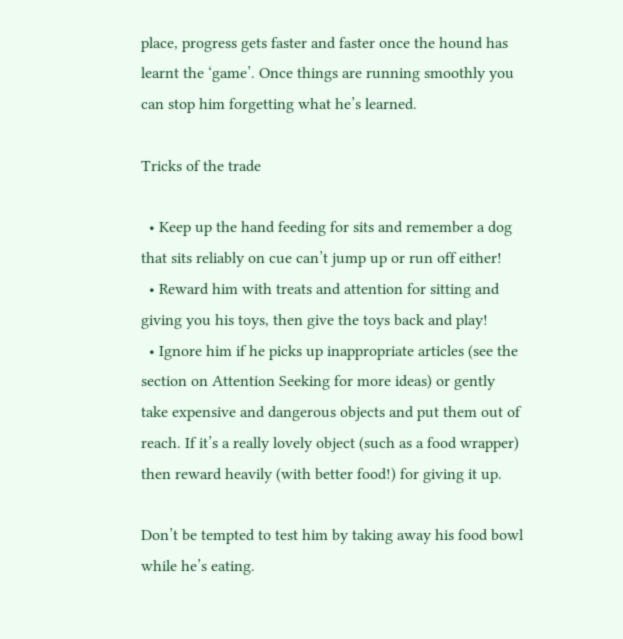place, progress gets faster and faster once the hound has learnt the ‘game’. Once things are running smoothly you can stop him forgetting what he’s learned.

Tricks of the trade

  • Keep up the hand feeding for sits and remember a dog that sits reliably on cue can’t jump up or run off either!
  • Reward him with treats and attention for sitting and giving you his toys, then give the toys back and play!
  • Ignore him if he picks up inappropriate articles (see the section on Attention Seeking for more ideas) or gently take expensive and dangerous objects and put them out of reach. If it’s a really lovely object (such as a food wrapper) then reward heavily (with better food!) for giving it up.

Don’t be tempted to test him by taking away his food bowl while he’s eating.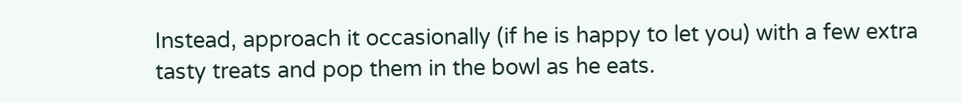Instead, approach it occasionally (if he is happy to let you) with a few extra tasty treats and pop them in the bowl as he eats.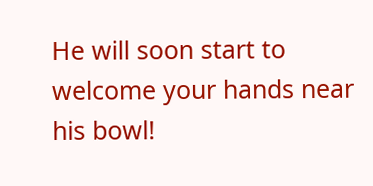He will soon start to welcome your hands near his bowl!